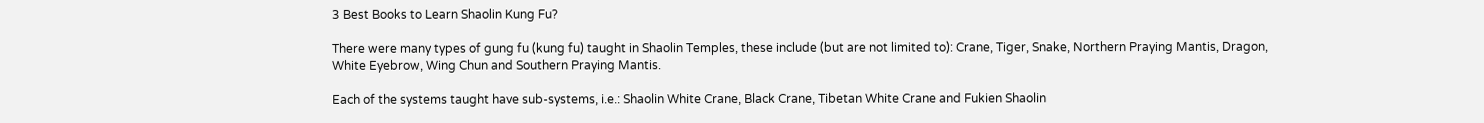3 Best Books to Learn Shaolin Kung Fu?

There were many types of gung fu (kung fu) taught in Shaolin Temples, these include (but are not limited to): Crane, Tiger, Snake, Northern Praying Mantis, Dragon, White Eyebrow, Wing Chun and Southern Praying Mantis.

Each of the systems taught have sub-systems, i.e.: Shaolin White Crane, Black Crane, Tibetan White Crane and Fukien Shaolin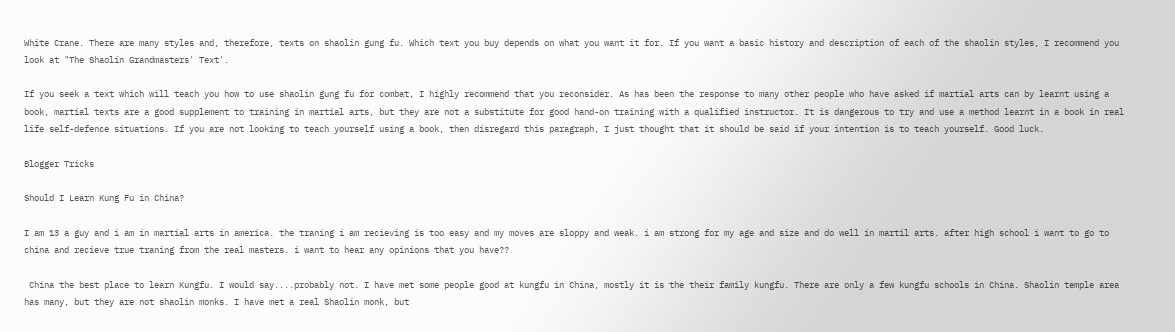White Crane. There are many styles and, therefore, texts on shaolin gung fu. Which text you buy depends on what you want it for. If you want a basic history and description of each of the shaolin styles, I recommend you look at "The Shaolin Grandmasters' Text'.

If you seek a text which will teach you how to use shaolin gung fu for combat, I highly recommend that you reconsider. As has been the response to many other people who have asked if martial arts can by learnt using a book, martial texts are a good supplement to training in martial arts, but they are not a substitute for good hand-on training with a qualified instructor. It is dangerous to try and use a method learnt in a book in real life self-defence situations. If you are not looking to teach yourself using a book, then disregard this paragraph, I just thought that it should be said if your intention is to teach yourself. Good luck.

Blogger Tricks

Should I Learn Kung Fu in China?

I am 13 a guy and i am in martial arts in america. the traning i am recieving is too easy and my moves are sloppy and weak. i am strong for my age and size and do well in martil arts. after high school i want to go to china and recieve true traning from the real masters. i want to hear any opinions that you have??

 China the best place to learn Kungfu. I would say....probably not. I have met some people good at kungfu in China, mostly it is the their family kungfu. There are only a few kungfu schools in China. Shaolin temple area has many, but they are not shaolin monks. I have met a real Shaolin monk, but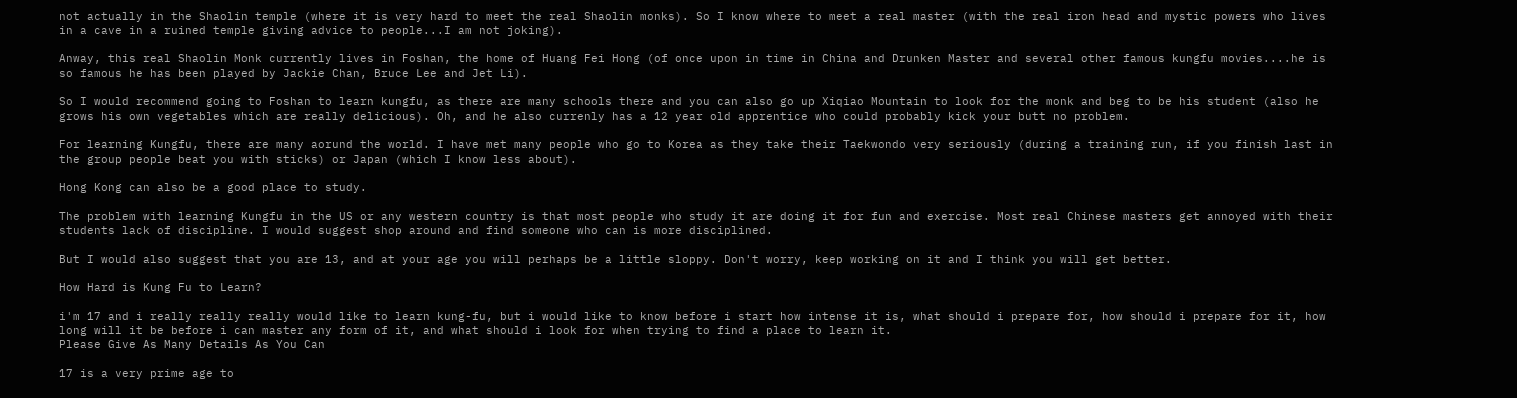not actually in the Shaolin temple (where it is very hard to meet the real Shaolin monks). So I know where to meet a real master (with the real iron head and mystic powers who lives in a cave in a ruined temple giving advice to people...I am not joking).

Anway, this real Shaolin Monk currently lives in Foshan, the home of Huang Fei Hong (of once upon in time in China and Drunken Master and several other famous kungfu movies....he is so famous he has been played by Jackie Chan, Bruce Lee and Jet Li).

So I would recommend going to Foshan to learn kungfu, as there are many schools there and you can also go up Xiqiao Mountain to look for the monk and beg to be his student (also he grows his own vegetables which are really delicious). Oh, and he also currenly has a 12 year old apprentice who could probably kick your butt no problem.

For learning Kungfu, there are many aorund the world. I have met many people who go to Korea as they take their Taekwondo very seriously (during a training run, if you finish last in the group people beat you with sticks) or Japan (which I know less about).

Hong Kong can also be a good place to study.

The problem with learning Kungfu in the US or any western country is that most people who study it are doing it for fun and exercise. Most real Chinese masters get annoyed with their students lack of discipline. I would suggest shop around and find someone who can is more disciplined.

But I would also suggest that you are 13, and at your age you will perhaps be a little sloppy. Don't worry, keep working on it and I think you will get better.

How Hard is Kung Fu to Learn?

i'm 17 and i really really really would like to learn kung-fu, but i would like to know before i start how intense it is, what should i prepare for, how should i prepare for it, how long will it be before i can master any form of it, and what should i look for when trying to find a place to learn it.
Please Give As Many Details As You Can

17 is a very prime age to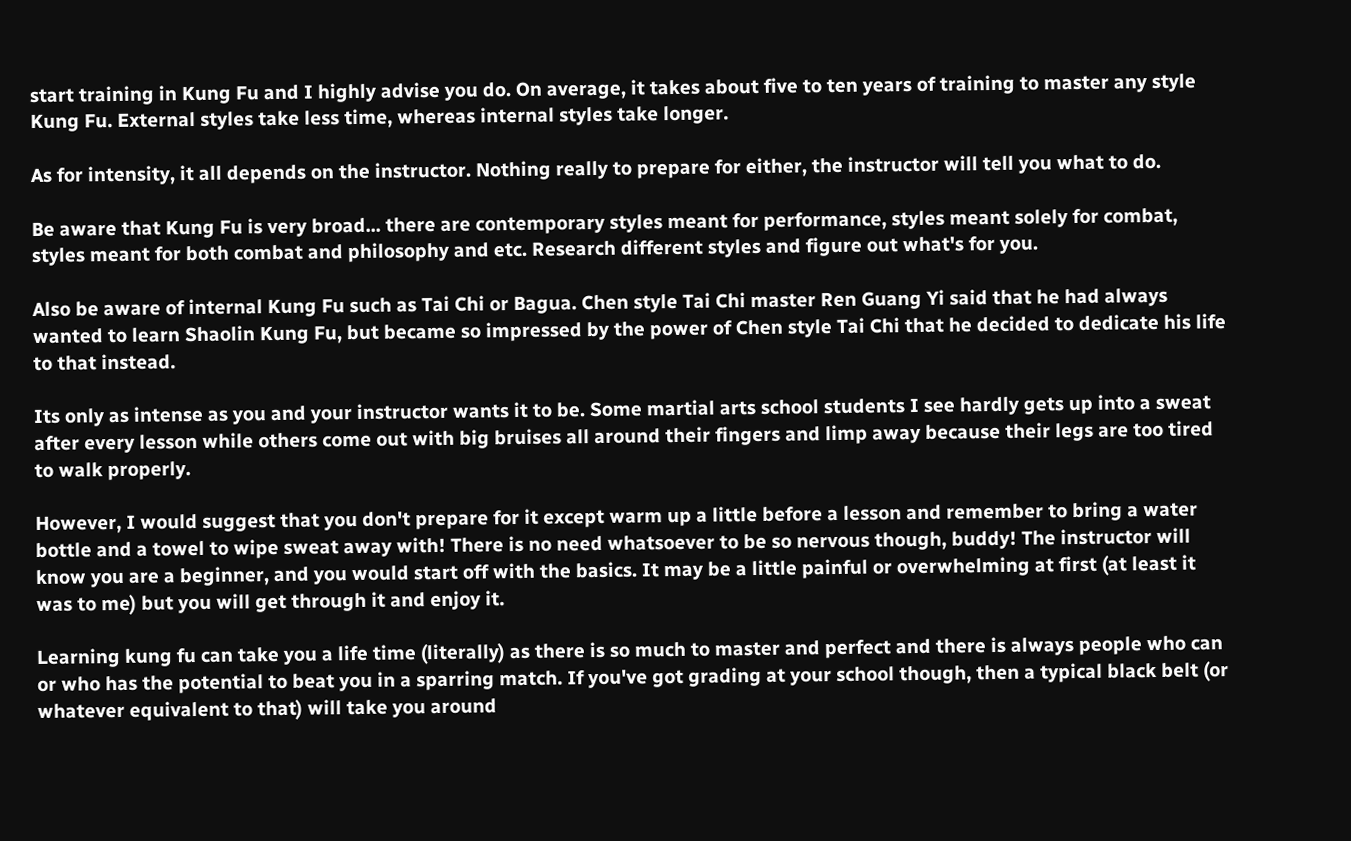start training in Kung Fu and I highly advise you do. On average, it takes about five to ten years of training to master any style Kung Fu. External styles take less time, whereas internal styles take longer.

As for intensity, it all depends on the instructor. Nothing really to prepare for either, the instructor will tell you what to do.

Be aware that Kung Fu is very broad... there are contemporary styles meant for performance, styles meant solely for combat, styles meant for both combat and philosophy and etc. Research different styles and figure out what's for you.

Also be aware of internal Kung Fu such as Tai Chi or Bagua. Chen style Tai Chi master Ren Guang Yi said that he had always wanted to learn Shaolin Kung Fu, but became so impressed by the power of Chen style Tai Chi that he decided to dedicate his life to that instead.

Its only as intense as you and your instructor wants it to be. Some martial arts school students I see hardly gets up into a sweat after every lesson while others come out with big bruises all around their fingers and limp away because their legs are too tired to walk properly.

However, I would suggest that you don't prepare for it except warm up a little before a lesson and remember to bring a water bottle and a towel to wipe sweat away with! There is no need whatsoever to be so nervous though, buddy! The instructor will know you are a beginner, and you would start off with the basics. It may be a little painful or overwhelming at first (at least it was to me) but you will get through it and enjoy it.

Learning kung fu can take you a life time (literally) as there is so much to master and perfect and there is always people who can or who has the potential to beat you in a sparring match. If you've got grading at your school though, then a typical black belt (or whatever equivalent to that) will take you around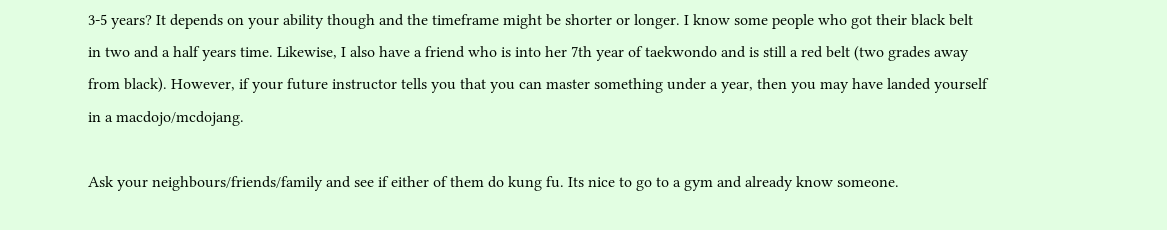3-5 years? It depends on your ability though and the timeframe might be shorter or longer. I know some people who got their black belt in two and a half years time. Likewise, I also have a friend who is into her 7th year of taekwondo and is still a red belt (two grades away from black). However, if your future instructor tells you that you can master something under a year, then you may have landed yourself in a macdojo/mcdojang.

Ask your neighbours/friends/family and see if either of them do kung fu. Its nice to go to a gym and already know someone.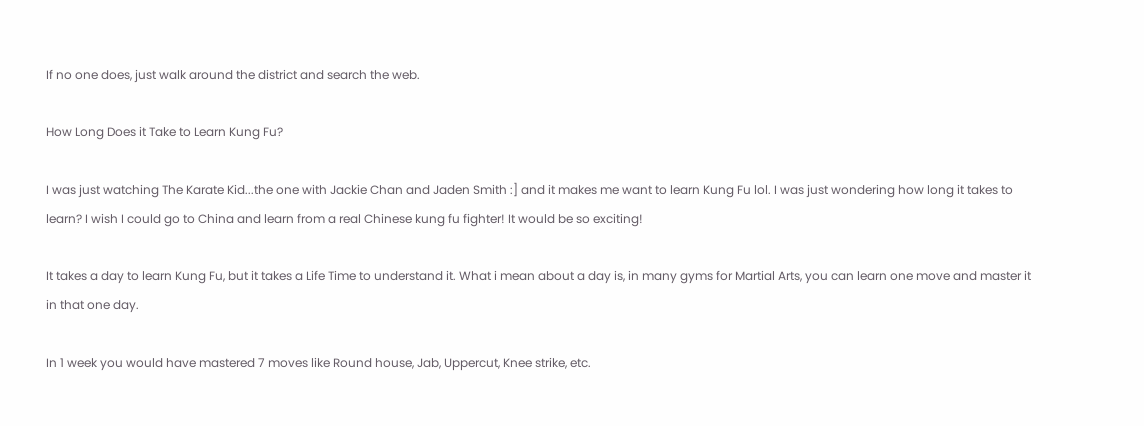If no one does, just walk around the district and search the web.

How Long Does it Take to Learn Kung Fu?

I was just watching The Karate Kid...the one with Jackie Chan and Jaden Smith :] and it makes me want to learn Kung Fu lol. I was just wondering how long it takes to learn? I wish I could go to China and learn from a real Chinese kung fu fighter! It would be so exciting!

It takes a day to learn Kung Fu, but it takes a Life Time to understand it. What i mean about a day is, in many gyms for Martial Arts, you can learn one move and master it in that one day.

In 1 week you would have mastered 7 moves like Round house, Jab, Uppercut, Knee strike, etc.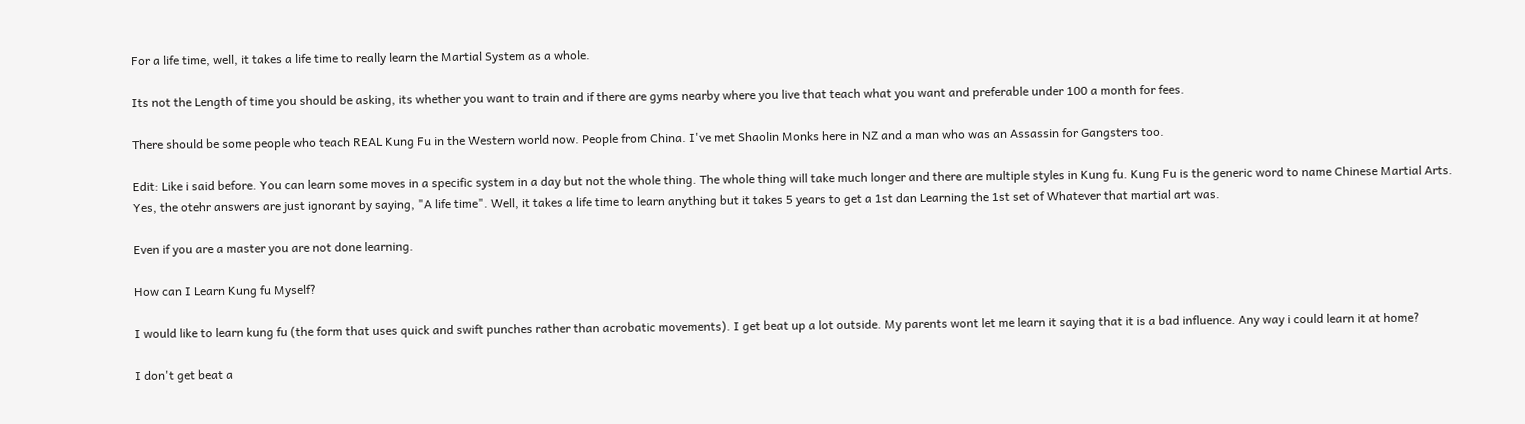For a life time, well, it takes a life time to really learn the Martial System as a whole.

Its not the Length of time you should be asking, its whether you want to train and if there are gyms nearby where you live that teach what you want and preferable under 100 a month for fees.

There should be some people who teach REAL Kung Fu in the Western world now. People from China. I've met Shaolin Monks here in NZ and a man who was an Assassin for Gangsters too.

Edit: Like i said before. You can learn some moves in a specific system in a day but not the whole thing. The whole thing will take much longer and there are multiple styles in Kung fu. Kung Fu is the generic word to name Chinese Martial Arts.
Yes, the otehr answers are just ignorant by saying, "A life time". Well, it takes a life time to learn anything but it takes 5 years to get a 1st dan Learning the 1st set of Whatever that martial art was.

Even if you are a master you are not done learning.

How can I Learn Kung fu Myself?

I would like to learn kung fu (the form that uses quick and swift punches rather than acrobatic movements). I get beat up a lot outside. My parents wont let me learn it saying that it is a bad influence. Any way i could learn it at home?

I don't get beat a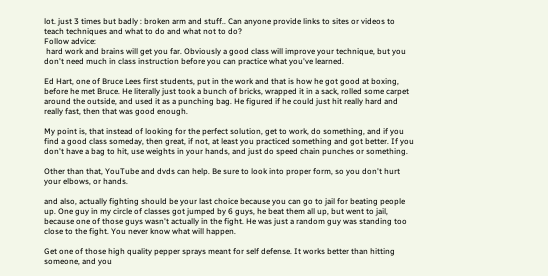lot. just 3 times but badly : broken arm and stuff.. Can anyone provide links to sites or videos to teach techniques and what to do and what not to do?
Follow advice:
 hard work and brains will get you far. Obviously a good class will improve your technique, but you don't need much in class instruction before you can practice what you've learned.

Ed Hart, one of Bruce Lees first students, put in the work and that is how he got good at boxing, before he met Bruce. He literally just took a bunch of bricks, wrapped it in a sack, rolled some carpet around the outside, and used it as a punching bag. He figured if he could just hit really hard and really fast, then that was good enough.

My point is, that instead of looking for the perfect solution, get to work, do something, and if you find a good class someday, then great, if not, at least you practiced something and got better. If you don't have a bag to hit, use weights in your hands, and just do speed chain punches or something.

Other than that, YouTube and dvds can help. Be sure to look into proper form, so you don't hurt your elbows, or hands.

and also, actually fighting should be your last choice because you can go to jail for beating people up. One guy in my circle of classes got jumped by 6 guys, he beat them all up, but went to jail, because one of those guys wasn't actually in the fight. He was just a random guy was standing too close to the fight. You never know what will happen.

Get one of those high quality pepper sprays meant for self defense. It works better than hitting someone, and you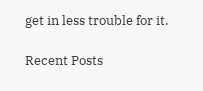get in less trouble for it.

Recent Posts